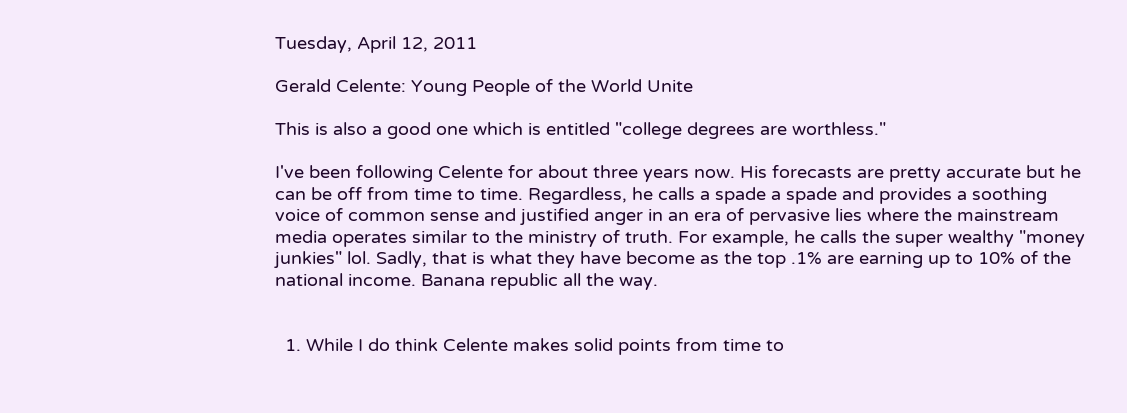Tuesday, April 12, 2011

Gerald Celente: Young People of the World Unite

This is also a good one which is entitled "college degrees are worthless."

I've been following Celente for about three years now. His forecasts are pretty accurate but he can be off from time to time. Regardless, he calls a spade a spade and provides a soothing voice of common sense and justified anger in an era of pervasive lies where the mainstream media operates similar to the ministry of truth. For example, he calls the super wealthy "money junkies" lol. Sadly, that is what they have become as the top .1% are earning up to 10% of the national income. Banana republic all the way.


  1. While I do think Celente makes solid points from time to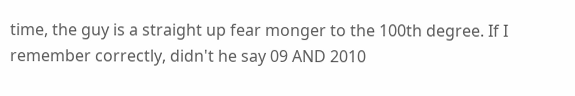time, the guy is a straight up fear monger to the 100th degree. If I remember correctly, didn't he say 09 AND 2010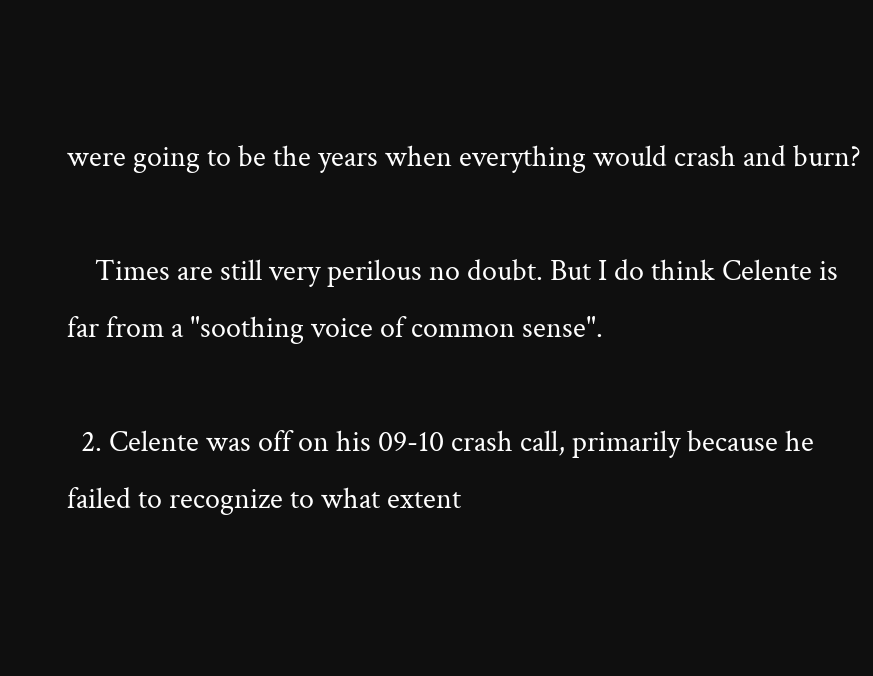were going to be the years when everything would crash and burn?

    Times are still very perilous no doubt. But I do think Celente is far from a "soothing voice of common sense".

  2. Celente was off on his 09-10 crash call, primarily because he failed to recognize to what extent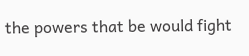the powers that be would fight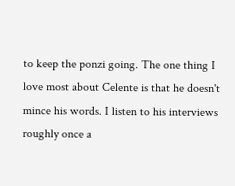to keep the ponzi going. The one thing I love most about Celente is that he doesn't mince his words. I listen to his interviews roughly once a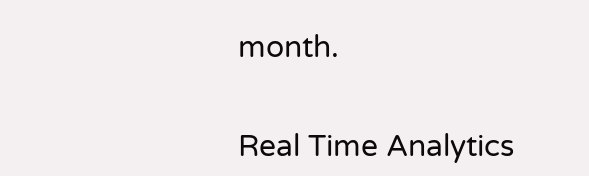month.


Real Time Analytics